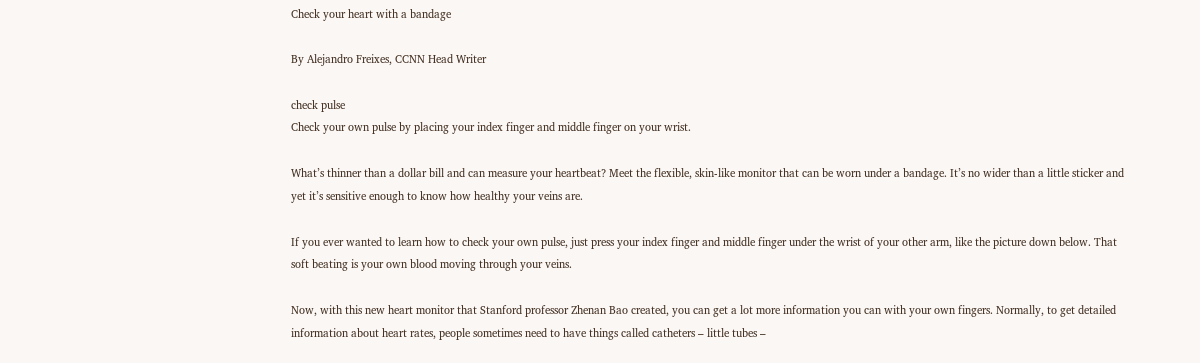Check your heart with a bandage

By Alejandro Freixes, CCNN Head Writer

check pulse
Check your own pulse by placing your index finger and middle finger on your wrist.

What’s thinner than a dollar bill and can measure your heartbeat? Meet the flexible, skin-like monitor that can be worn under a bandage. It’s no wider than a little sticker and yet it’s sensitive enough to know how healthy your veins are.

If you ever wanted to learn how to check your own pulse, just press your index finger and middle finger under the wrist of your other arm, like the picture down below. That soft beating is your own blood moving through your veins.

Now, with this new heart monitor that Stanford professor Zhenan Bao created, you can get a lot more information you can with your own fingers. Normally, to get detailed information about heart rates, people sometimes need to have things called catheters – little tubes –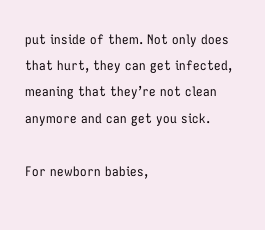put inside of them. Not only does that hurt, they can get infected, meaning that they’re not clean anymore and can get you sick.

For newborn babies,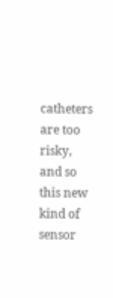catheters are too risky, and so this new kind of sensor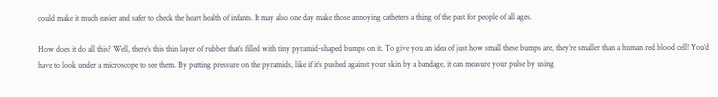could make it much easier and safer to check the heart health of infants. It may also one day make those annoying catheters a thing of the past for people of all ages.

How does it do all this? Well, there’s this thin layer of rubber that’s filled with tiny pyramid-shaped bumps on it. To give you an idea of just how small these bumps are, they’re smaller than a human red blood cell! You’d have to look under a microscope to see them. By putting pressure on the pyramids, like if it’s pushed against your skin by a bandage, it can measure your pulse by using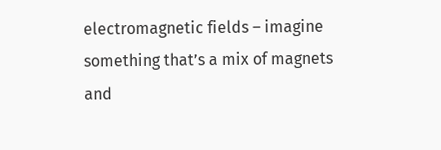electromagnetic fields – imagine something that’s a mix of magnets and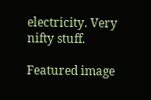electricity. Very nifty stuff.

Featured image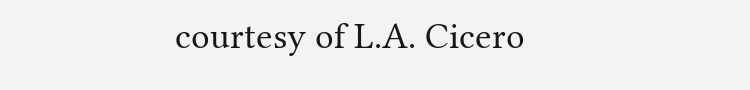courtesy of L.A. Cicero